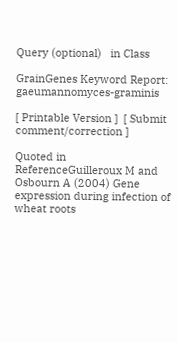Query (optional)   in Class

GrainGenes Keyword Report: gaeumannomyces-graminis

[ Printable Version ]  [ Submit comment/correction ]

Quoted in
ReferenceGuilleroux M and Osbourn A (2004) Gene expression during infection of wheat roots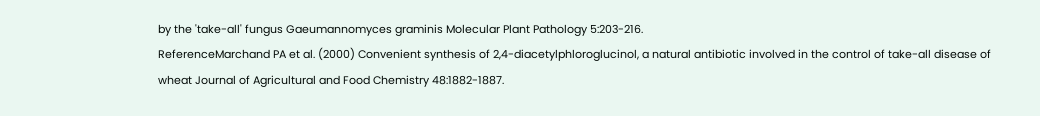by the 'take-all' fungus Gaeumannomyces graminis Molecular Plant Pathology 5:203-216.
ReferenceMarchand PA et al. (2000) Convenient synthesis of 2,4-diacetylphloroglucinol, a natural antibiotic involved in the control of take-all disease of wheat Journal of Agricultural and Food Chemistry 48:1882-1887.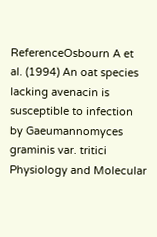ReferenceOsbourn A et al. (1994) An oat species lacking avenacin is susceptible to infection by Gaeumannomyces graminis var. tritici Physiology and Molecular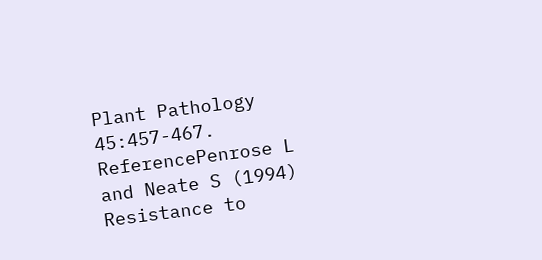Plant Pathology 45:457-467.
ReferencePenrose L and Neate S (1994) Resistance to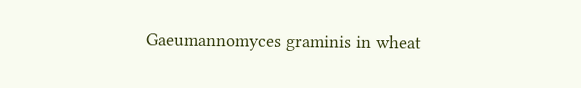Gaeumannomyces graminis in wheat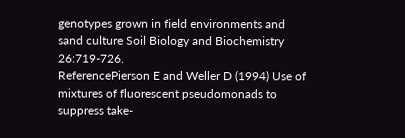genotypes grown in field environments and sand culture Soil Biology and Biochemistry 26:719-726.
ReferencePierson E and Weller D (1994) Use of mixtures of fluorescent pseudomonads to suppress take-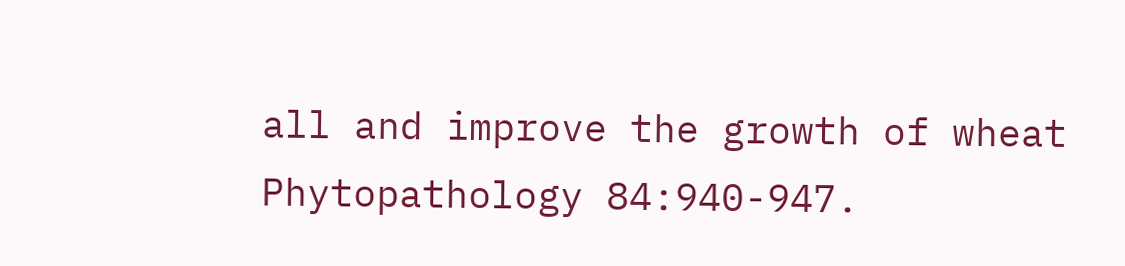all and improve the growth of wheat Phytopathology 84:940-947.